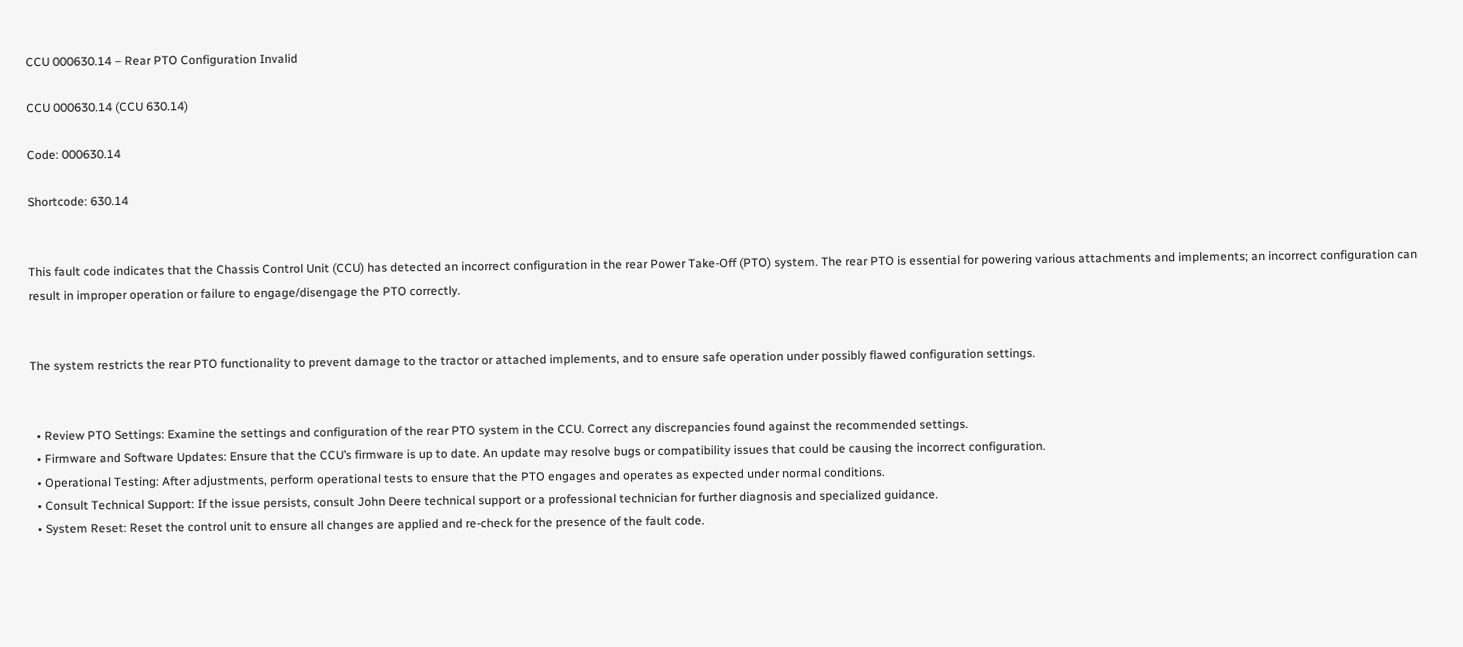CCU 000630.14 – Rear PTO Configuration Invalid

CCU 000630.14 (CCU 630.14)

Code: 000630.14

Shortcode: 630.14


This fault code indicates that the Chassis Control Unit (CCU) has detected an incorrect configuration in the rear Power Take-Off (PTO) system. The rear PTO is essential for powering various attachments and implements; an incorrect configuration can result in improper operation or failure to engage/disengage the PTO correctly.


The system restricts the rear PTO functionality to prevent damage to the tractor or attached implements, and to ensure safe operation under possibly flawed configuration settings.


  • Review PTO Settings: Examine the settings and configuration of the rear PTO system in the CCU. Correct any discrepancies found against the recommended settings.
  • Firmware and Software Updates: Ensure that the CCU’s firmware is up to date. An update may resolve bugs or compatibility issues that could be causing the incorrect configuration.
  • Operational Testing: After adjustments, perform operational tests to ensure that the PTO engages and operates as expected under normal conditions.
  • Consult Technical Support: If the issue persists, consult John Deere technical support or a professional technician for further diagnosis and specialized guidance.
  • System Reset: Reset the control unit to ensure all changes are applied and re-check for the presence of the fault code.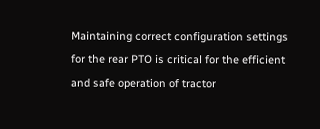Maintaining correct configuration settings for the rear PTO is critical for the efficient and safe operation of tractor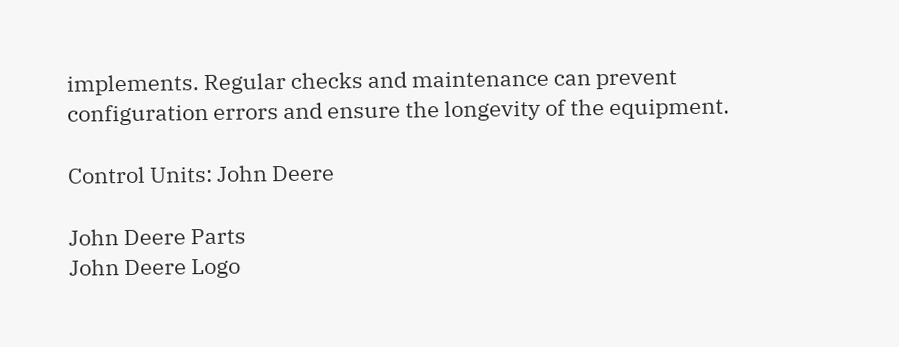implements. Regular checks and maintenance can prevent configuration errors and ensure the longevity of the equipment.

Control Units: John Deere

John Deere Parts
John Deere Logo